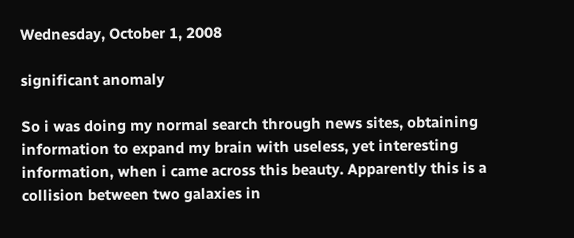Wednesday, October 1, 2008

significant anomaly

So i was doing my normal search through news sites, obtaining information to expand my brain with useless, yet interesting information, when i came across this beauty. Apparently this is a collision between two galaxies in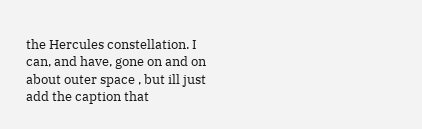the Hercules constellation. I can, and have, gone on and on about outer space , but ill just add the caption that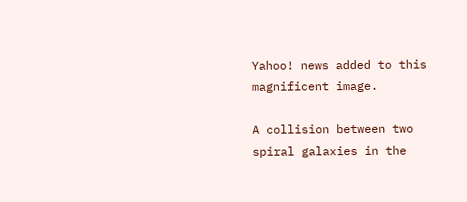Yahoo! news added to this magnificent image.

A collision between two spiral galaxies in the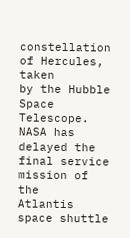constellation of Hercules, taken
by the Hubble Space Telescope. NASA has delayed the final service mission of the
Atlantis space shuttle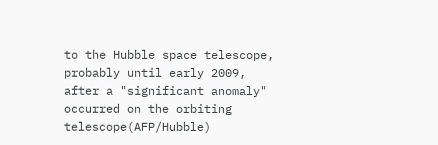to the Hubble space telescope, probably until early 2009,
after a "significant anomaly" occurred on the orbiting telescope(AFP/Hubble)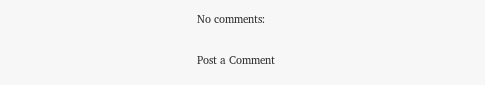No comments:

Post a Comment